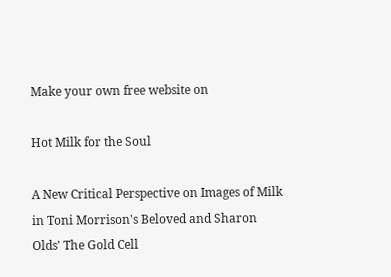Make your own free website on

Hot Milk for the Soul

A New Critical Perspective on Images of Milk in Toni Morrison's Beloved and Sharon Olds' The Gold Cell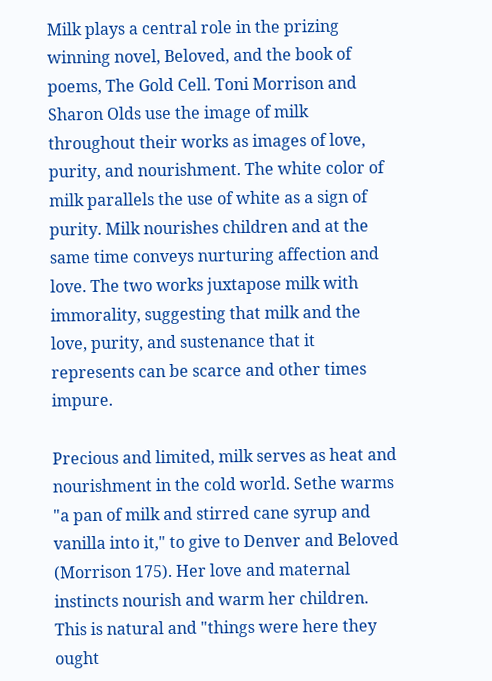Milk plays a central role in the prizing winning novel, Beloved, and the book of poems, The Gold Cell. Toni Morrison and Sharon Olds use the image of milk throughout their works as images of love, purity, and nourishment. The white color of milk parallels the use of white as a sign of purity. Milk nourishes children and at the same time conveys nurturing affection and love. The two works juxtapose milk with immorality, suggesting that milk and the love, purity, and sustenance that it represents can be scarce and other times impure.

Precious and limited, milk serves as heat and nourishment in the cold world. Sethe warms "a pan of milk and stirred cane syrup and vanilla into it," to give to Denver and Beloved (Morrison 175). Her love and maternal instincts nourish and warm her children. This is natural and "things were here they ought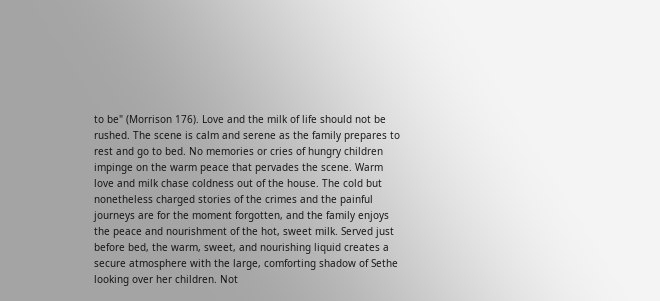to be" (Morrison 176). Love and the milk of life should not be rushed. The scene is calm and serene as the family prepares to rest and go to bed. No memories or cries of hungry children impinge on the warm peace that pervades the scene. Warm love and milk chase coldness out of the house. The cold but nonetheless charged stories of the crimes and the painful journeys are for the moment forgotten, and the family enjoys the peace and nourishment of the hot, sweet milk. Served just before bed, the warm, sweet, and nourishing liquid creates a secure atmosphere with the large, comforting shadow of Sethe looking over her children. Not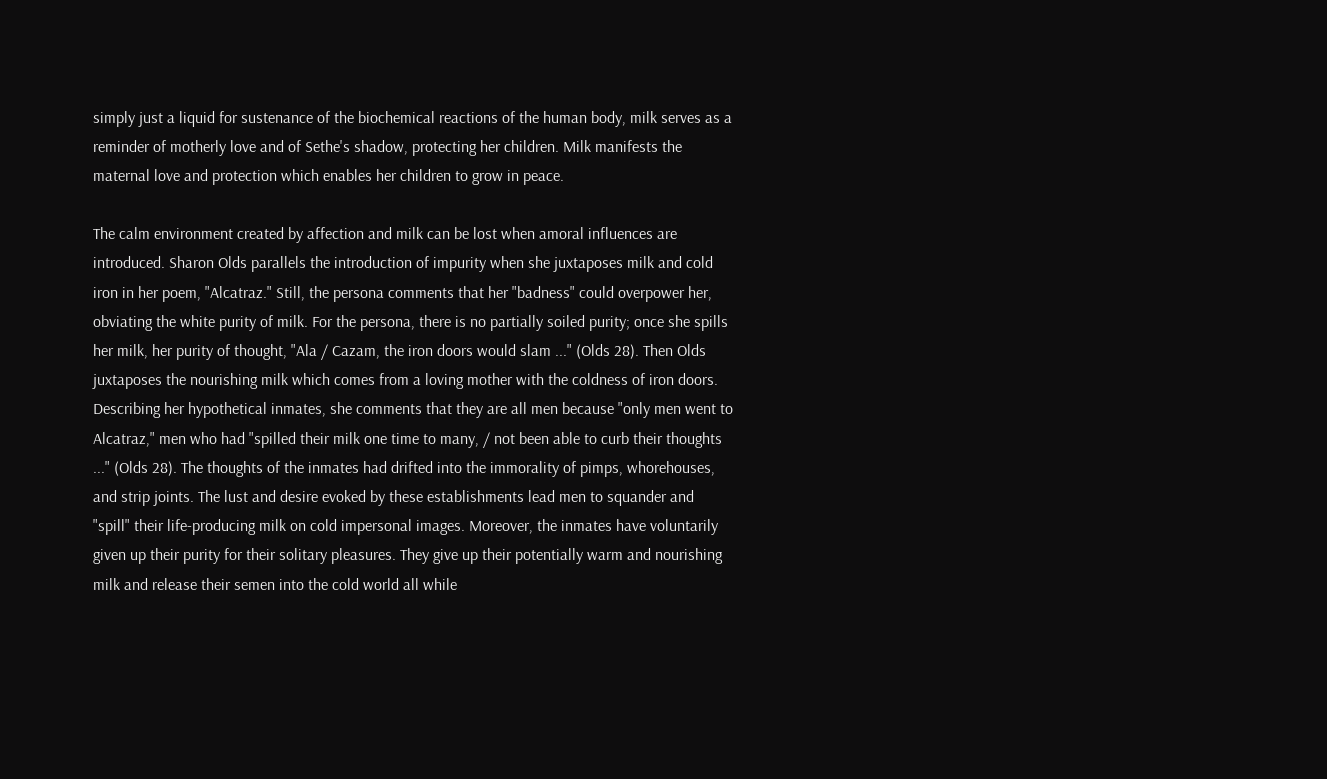simply just a liquid for sustenance of the biochemical reactions of the human body, milk serves as a reminder of motherly love and of Sethe's shadow, protecting her children. Milk manifests the maternal love and protection which enables her children to grow in peace.

The calm environment created by affection and milk can be lost when amoral influences are introduced. Sharon Olds parallels the introduction of impurity when she juxtaposes milk and cold iron in her poem, "Alcatraz." Still, the persona comments that her "badness" could overpower her, obviating the white purity of milk. For the persona, there is no partially soiled purity; once she spills her milk, her purity of thought, "Ala / Cazam, the iron doors would slam ..." (Olds 28). Then Olds juxtaposes the nourishing milk which comes from a loving mother with the coldness of iron doors. Describing her hypothetical inmates, she comments that they are all men because "only men went to Alcatraz," men who had "spilled their milk one time to many, / not been able to curb their thoughts ..." (Olds 28). The thoughts of the inmates had drifted into the immorality of pimps, whorehouses, and strip joints. The lust and desire evoked by these establishments lead men to squander and "spill" their life-producing milk on cold impersonal images. Moreover, the inmates have voluntarily given up their purity for their solitary pleasures. They give up their potentially warm and nourishing milk and release their semen into the cold world all while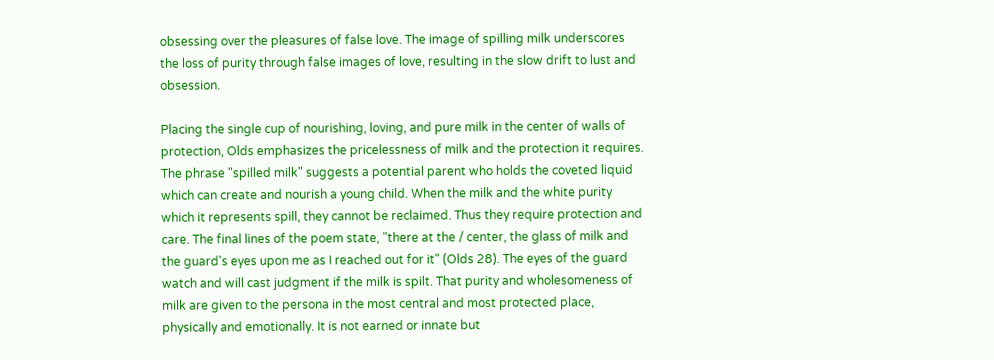obsessing over the pleasures of false love. The image of spilling milk underscores the loss of purity through false images of love, resulting in the slow drift to lust and obsession.

Placing the single cup of nourishing, loving, and pure milk in the center of walls of protection, Olds emphasizes the pricelessness of milk and the protection it requires. The phrase "spilled milk" suggests a potential parent who holds the coveted liquid which can create and nourish a young child. When the milk and the white purity which it represents spill, they cannot be reclaimed. Thus they require protection and care. The final lines of the poem state, "there at the / center, the glass of milk and the guard's eyes upon me as I reached out for it" (Olds 28). The eyes of the guard watch and will cast judgment if the milk is spilt. That purity and wholesomeness of milk are given to the persona in the most central and most protected place, physically and emotionally. It is not earned or innate but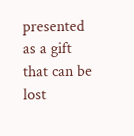presented as a gift that can be lost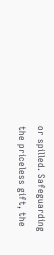or spilled. Safeguarding the priceless gift, the